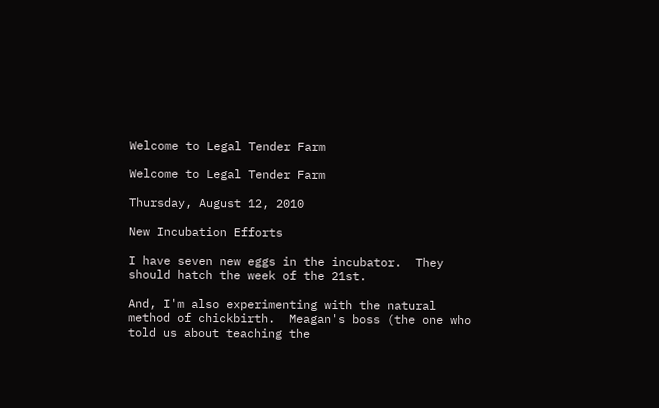Welcome to Legal Tender Farm

Welcome to Legal Tender Farm

Thursday, August 12, 2010

New Incubation Efforts

I have seven new eggs in the incubator.  They should hatch the week of the 21st.

And, I'm also experimenting with the natural method of chickbirth.  Meagan's boss (the one who told us about teaching the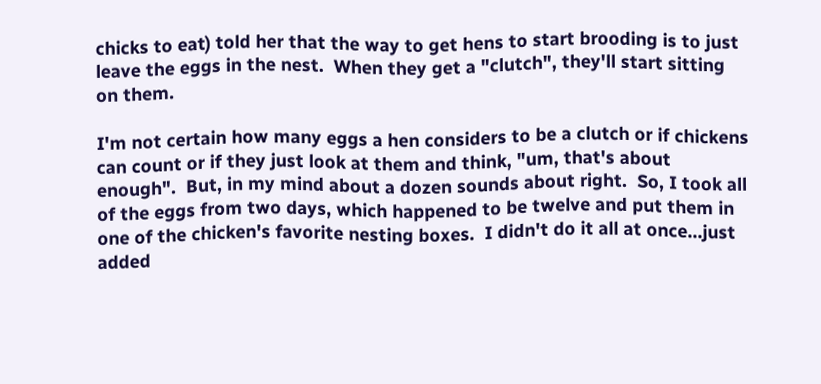chicks to eat) told her that the way to get hens to start brooding is to just leave the eggs in the nest.  When they get a "clutch", they'll start sitting on them.

I'm not certain how many eggs a hen considers to be a clutch or if chickens can count or if they just look at them and think, "um, that's about enough".  But, in my mind about a dozen sounds about right.  So, I took all of the eggs from two days, which happened to be twelve and put them in one of the chicken's favorite nesting boxes.  I didn't do it all at once...just added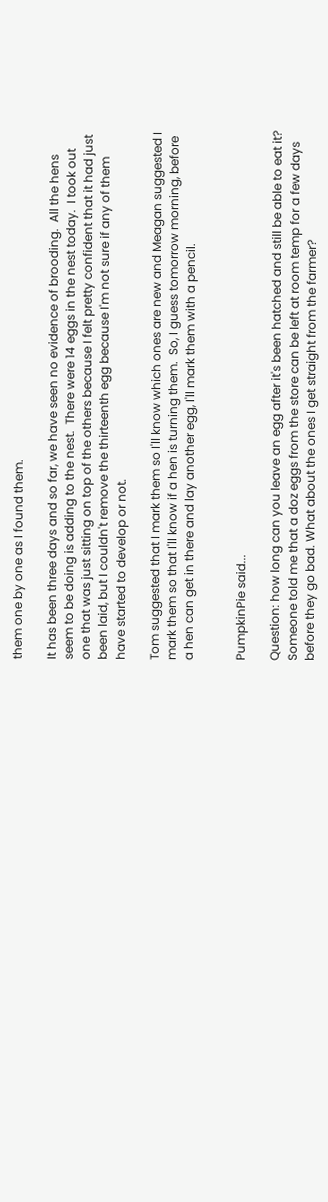them one by one as I found them.

It has been three days and so far, we have seen no evidence of brooding.  All the hens seem to be doing is adding to the nest.  There were 14 eggs in the nest today.  I took out one that was just sitting on top of the others because I felt pretty confident that it had just been laid, but I couldn't remove the thirteenth egg because I'm not sure if any of them have started to develop or not.

Tom suggested that I mark them so I'll know which ones are new and Meagan suggested I mark them so that I'll know if a hen is turning them.  So, I guess tomorrow morning, before a hen can get in there and lay another egg, I'll mark them with a pencil.


PumpkinPie said...

Question: how long can you leave an egg after it's been hatched and still be able to eat it? Someone told me that a doz eggs from the store can be left at room temp for a few days before they go bad. What about the ones I get straight from the farmer?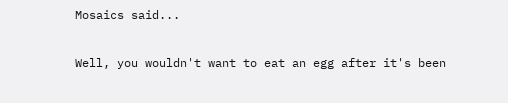Mosaics said...

Well, you wouldn't want to eat an egg after it's been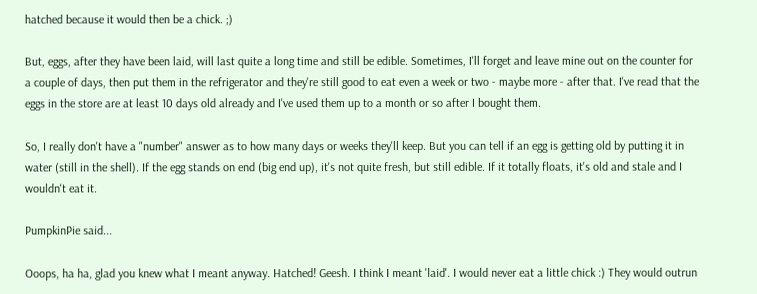hatched because it would then be a chick. ;)

But, eggs, after they have been laid, will last quite a long time and still be edible. Sometimes, I'll forget and leave mine out on the counter for a couple of days, then put them in the refrigerator and they're still good to eat even a week or two - maybe more - after that. I've read that the eggs in the store are at least 10 days old already and I've used them up to a month or so after I bought them.

So, I really don't have a "number" answer as to how many days or weeks they'll keep. But you can tell if an egg is getting old by putting it in water (still in the shell). If the egg stands on end (big end up), it's not quite fresh, but still edible. If it totally floats, it's old and stale and I wouldn't eat it.

PumpkinPie said...

Ooops, ha ha, glad you knew what I meant anyway. Hatched! Geesh. I think I meant 'laid'. I would never eat a little chick :) They would outrun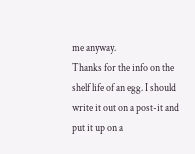me anyway.
Thanks for the info on the shelf life of an egg. I should write it out on a post-it and put it up on a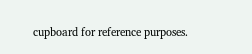cupboard for reference purposes.